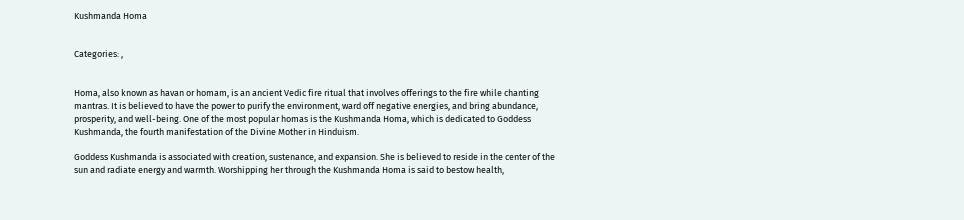Kushmanda Homa


Categories: ,


Homa, also known as havan or homam, is an ancient Vedic fire ritual that involves offerings to the fire while chanting mantras. It is believed to have the power to purify the environment, ward off negative energies, and bring abundance, prosperity, and well-being. One of the most popular homas is the Kushmanda Homa, which is dedicated to Goddess Kushmanda, the fourth manifestation of the Divine Mother in Hinduism.

Goddess Kushmanda is associated with creation, sustenance, and expansion. She is believed to reside in the center of the sun and radiate energy and warmth. Worshipping her through the Kushmanda Homa is said to bestow health,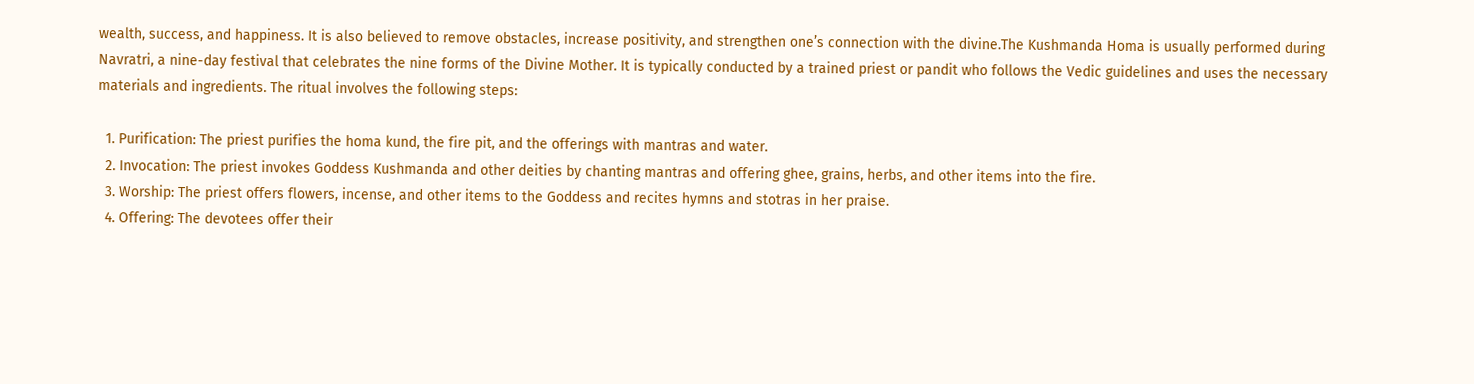wealth, success, and happiness. It is also believed to remove obstacles, increase positivity, and strengthen one’s connection with the divine.The Kushmanda Homa is usually performed during Navratri, a nine-day festival that celebrates the nine forms of the Divine Mother. It is typically conducted by a trained priest or pandit who follows the Vedic guidelines and uses the necessary materials and ingredients. The ritual involves the following steps:

  1. Purification: The priest purifies the homa kund, the fire pit, and the offerings with mantras and water.
  2. Invocation: The priest invokes Goddess Kushmanda and other deities by chanting mantras and offering ghee, grains, herbs, and other items into the fire.
  3. Worship: The priest offers flowers, incense, and other items to the Goddess and recites hymns and stotras in her praise.
  4. Offering: The devotees offer their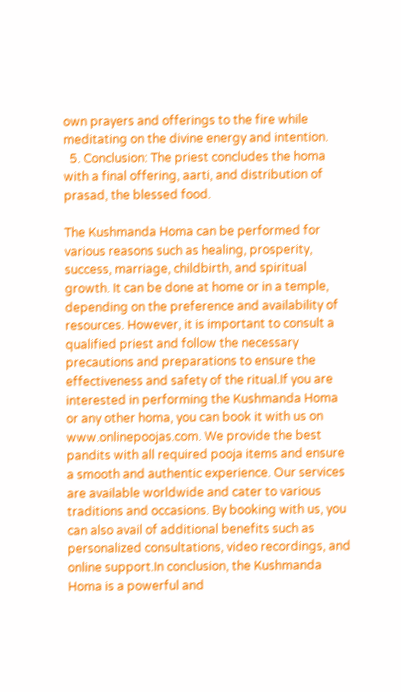own prayers and offerings to the fire while meditating on the divine energy and intention.
  5. Conclusion: The priest concludes the homa with a final offering, aarti, and distribution of prasad, the blessed food.

The Kushmanda Homa can be performed for various reasons such as healing, prosperity, success, marriage, childbirth, and spiritual growth. It can be done at home or in a temple, depending on the preference and availability of resources. However, it is important to consult a qualified priest and follow the necessary precautions and preparations to ensure the effectiveness and safety of the ritual.If you are interested in performing the Kushmanda Homa or any other homa, you can book it with us on www.onlinepoojas.com. We provide the best pandits with all required pooja items and ensure a smooth and authentic experience. Our services are available worldwide and cater to various traditions and occasions. By booking with us, you can also avail of additional benefits such as personalized consultations, video recordings, and online support.In conclusion, the Kushmanda Homa is a powerful and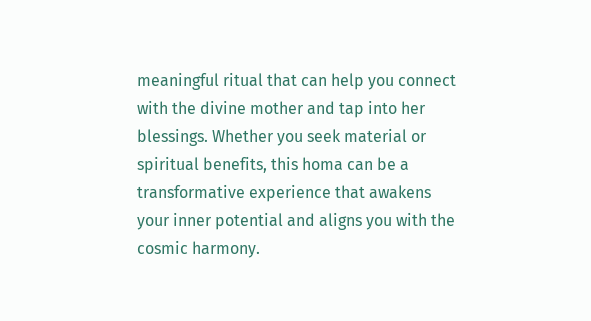meaningful ritual that can help you connect with the divine mother and tap into her blessings. Whether you seek material or spiritual benefits, this homa can be a transformative experience that awakens your inner potential and aligns you with the cosmic harmony.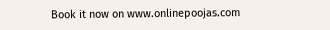Book it now on www.onlinepoojas.com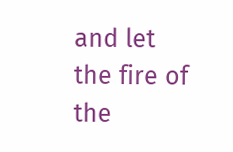and let the fire of the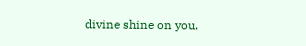divine shine on you.